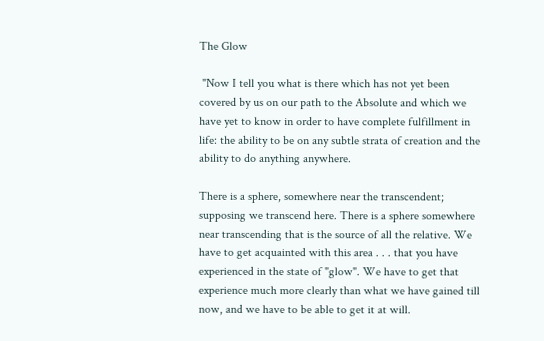The Glow

 "Now I tell you what is there which has not yet been covered by us on our path to the Absolute and which we have yet to know in order to have complete fulfillment in life: the ability to be on any subtle strata of creation and the ability to do anything anywhere.

There is a sphere, somewhere near the transcendent; supposing we transcend here. There is a sphere somewhere near transcending that is the source of all the relative. We have to get acquainted with this area . . . that you have experienced in the state of "glow". We have to get that experience much more clearly than what we have gained till now, and we have to be able to get it at will.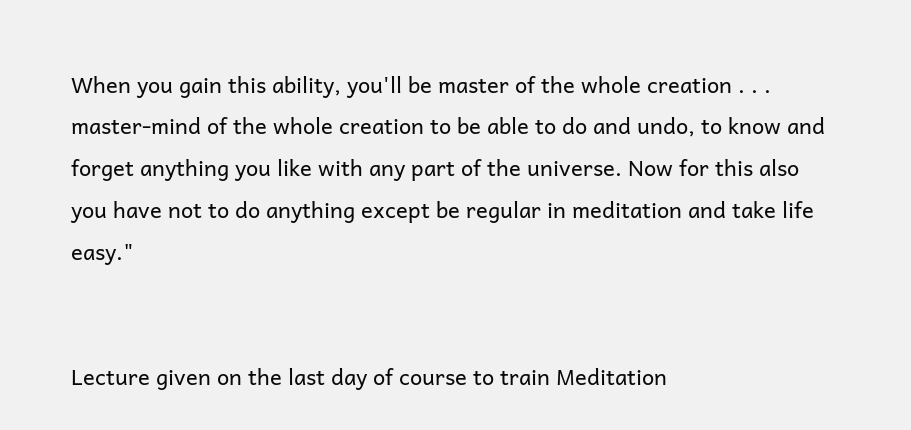When you gain this ability, you'll be master of the whole creation . . . master-mind of the whole creation to be able to do and undo, to know and forget anything you like with any part of the universe. Now for this also you have not to do anything except be regular in meditation and take life easy."


Lecture given on the last day of course to train Meditation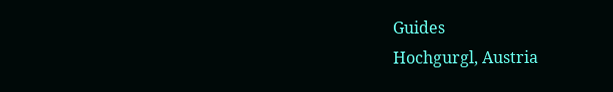Guides
Hochgurgl, Austria